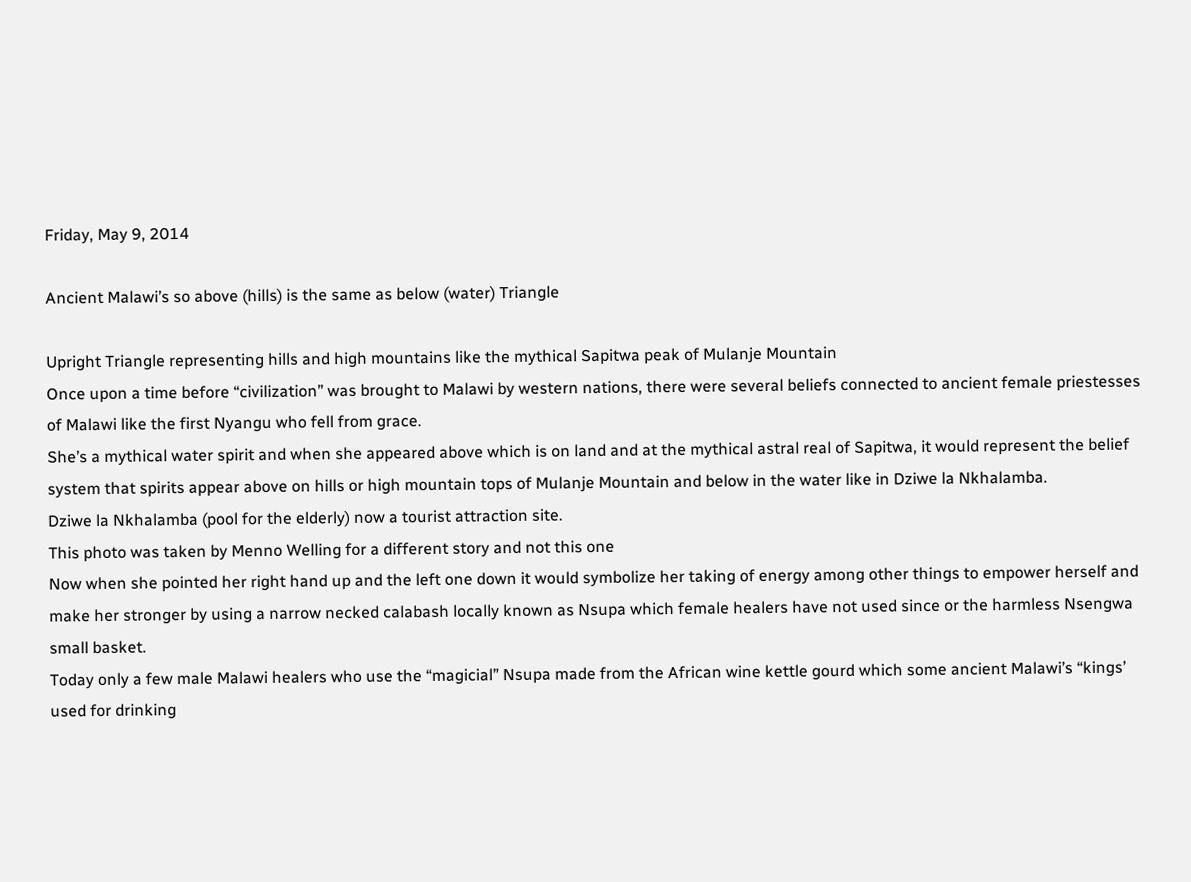Friday, May 9, 2014

Ancient Malawi’s so above (hills) is the same as below (water) Triangle

Upright Triangle representing hills and high mountains like the mythical Sapitwa peak of Mulanje Mountain
Once upon a time before “civilization” was brought to Malawi by western nations, there were several beliefs connected to ancient female priestesses of Malawi like the first Nyangu who fell from grace.
She’s a mythical water spirit and when she appeared above which is on land and at the mythical astral real of Sapitwa, it would represent the belief system that spirits appear above on hills or high mountain tops of Mulanje Mountain and below in the water like in Dziwe la Nkhalamba.
Dziwe la Nkhalamba (pool for the elderly) now a tourist attraction site.
This photo was taken by Menno Welling for a different story and not this one
Now when she pointed her right hand up and the left one down it would symbolize her taking of energy among other things to empower herself and make her stronger by using a narrow necked calabash locally known as Nsupa which female healers have not used since or the harmless Nsengwa small basket.
Today only a few male Malawi healers who use the “magicial” Nsupa made from the African wine kettle gourd which some ancient Malawi’s “kings’ used for drinking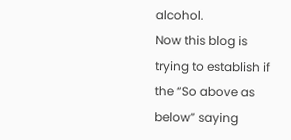alcohol.
Now this blog is trying to establish if the “So above as below” saying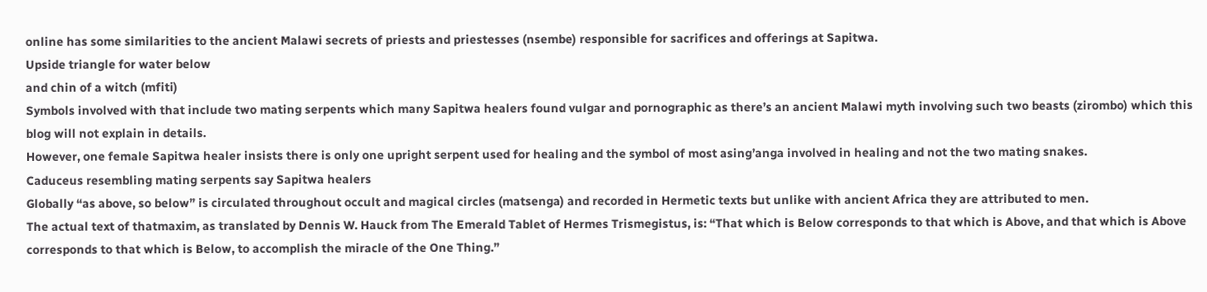online has some similarities to the ancient Malawi secrets of priests and priestesses (nsembe) responsible for sacrifices and offerings at Sapitwa.
Upside triangle for water below
and chin of a witch (mfiti)
Symbols involved with that include two mating serpents which many Sapitwa healers found vulgar and pornographic as there’s an ancient Malawi myth involving such two beasts (zirombo) which this blog will not explain in details.
However, one female Sapitwa healer insists there is only one upright serpent used for healing and the symbol of most asing’anga involved in healing and not the two mating snakes.
Caduceus resembling mating serpents say Sapitwa healers
Globally “as above, so below” is circulated throughout occult and magical circles (matsenga) and recorded in Hermetic texts but unlike with ancient Africa they are attributed to men.
The actual text of thatmaxim, as translated by Dennis W. Hauck from The Emerald Tablet of Hermes Trismegistus, is: “That which is Below corresponds to that which is Above, and that which is Above corresponds to that which is Below, to accomplish the miracle of the One Thing.”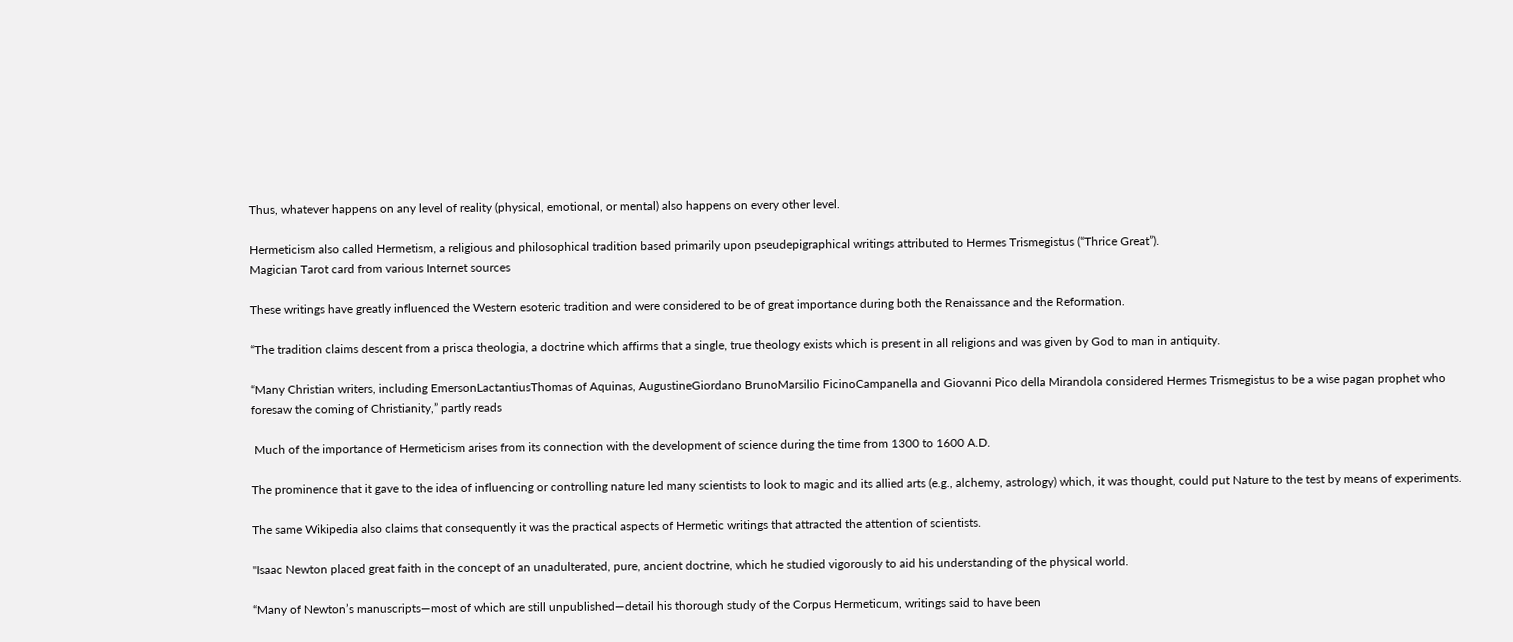Thus, whatever happens on any level of reality (physical, emotional, or mental) also happens on every other level.

Hermeticism also called Hermetism, a religious and philosophical tradition based primarily upon pseudepigraphical writings attributed to Hermes Trismegistus (“Thrice Great”).
Magician Tarot card from various Internet sources

These writings have greatly influenced the Western esoteric tradition and were considered to be of great importance during both the Renaissance and the Reformation.

“The tradition claims descent from a prisca theologia, a doctrine which affirms that a single, true theology exists which is present in all religions and was given by God to man in antiquity.

“Many Christian writers, including EmersonLactantiusThomas of Aquinas, AugustineGiordano BrunoMarsilio FicinoCampanella and Giovanni Pico della Mirandola considered Hermes Trismegistus to be a wise pagan prophet who foresaw the coming of Christianity,” partly reads

 Much of the importance of Hermeticism arises from its connection with the development of science during the time from 1300 to 1600 A.D.

The prominence that it gave to the idea of influencing or controlling nature led many scientists to look to magic and its allied arts (e.g., alchemy, astrology) which, it was thought, could put Nature to the test by means of experiments.

The same Wikipedia also claims that consequently it was the practical aspects of Hermetic writings that attracted the attention of scientists.

"Isaac Newton placed great faith in the concept of an unadulterated, pure, ancient doctrine, which he studied vigorously to aid his understanding of the physical world.

“Many of Newton’s manuscripts—most of which are still unpublished—detail his thorough study of the Corpus Hermeticum, writings said to have been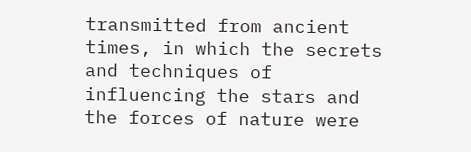transmitted from ancient times, in which the secrets and techniques of influencing the stars and the forces of nature were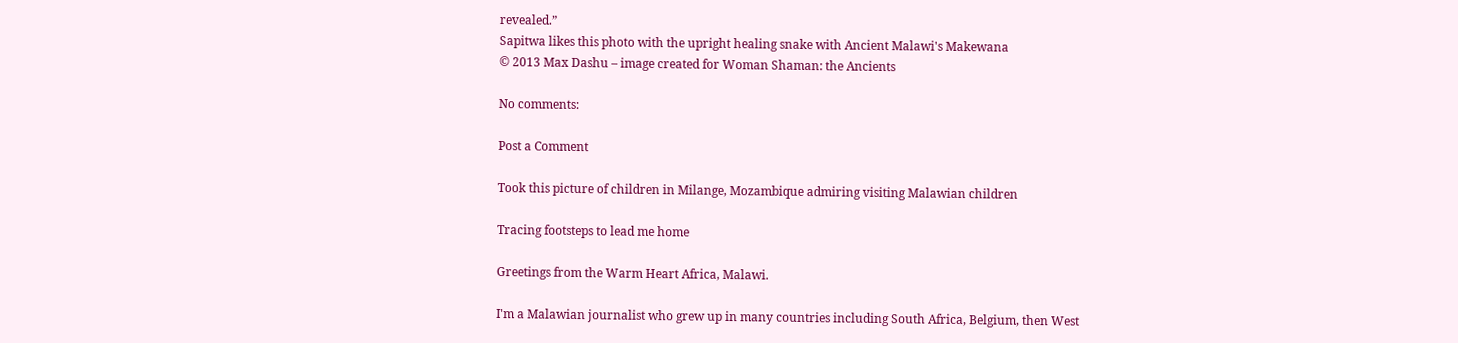revealed.”
Sapitwa likes this photo with the upright healing snake with Ancient Malawi's Makewana
© 2013 Max Dashu – image created for Woman Shaman: the Ancients

No comments:

Post a Comment

Took this picture of children in Milange, Mozambique admiring visiting Malawian children

Tracing footsteps to lead me home

Greetings from the Warm Heart Africa, Malawi.

I'm a Malawian journalist who grew up in many countries including South Africa, Belgium, then West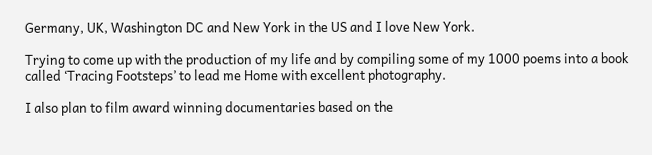Germany, UK, Washington DC and New York in the US and I love New York.

Trying to come up with the production of my life and by compiling some of my 1000 poems into a book called ‘Tracing Footsteps’ to lead me Home with excellent photography.

I also plan to film award winning documentaries based on the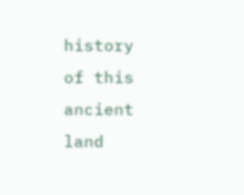history of this ancient land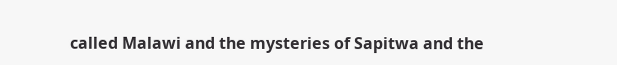called Malawi and the mysteries of Sapitwa and the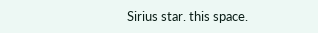Sirius star. this space.